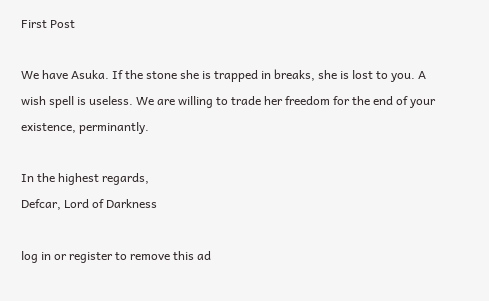First Post

We have Asuka. If the stone she is trapped in breaks, she is lost to you. A wish spell is useless. We are willing to trade her freedom for the end of your existence, perminantly.

In the highest regards,
Defcar, Lord of Darkness

log in or register to remove this ad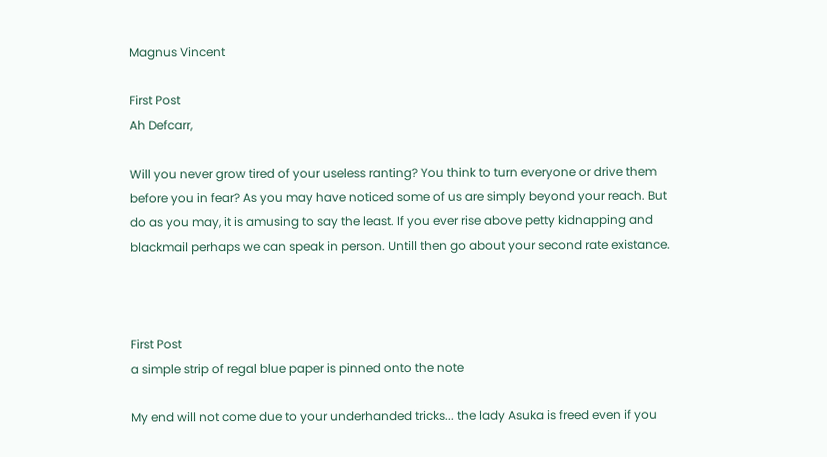Magnus Vincent

First Post
Ah Defcarr,

Will you never grow tired of your useless ranting? You think to turn everyone or drive them before you in fear? As you may have noticed some of us are simply beyond your reach. But do as you may, it is amusing to say the least. If you ever rise above petty kidnapping and blackmail perhaps we can speak in person. Untill then go about your second rate existance.



First Post
a simple strip of regal blue paper is pinned onto the note

My end will not come due to your underhanded tricks... the lady Asuka is freed even if you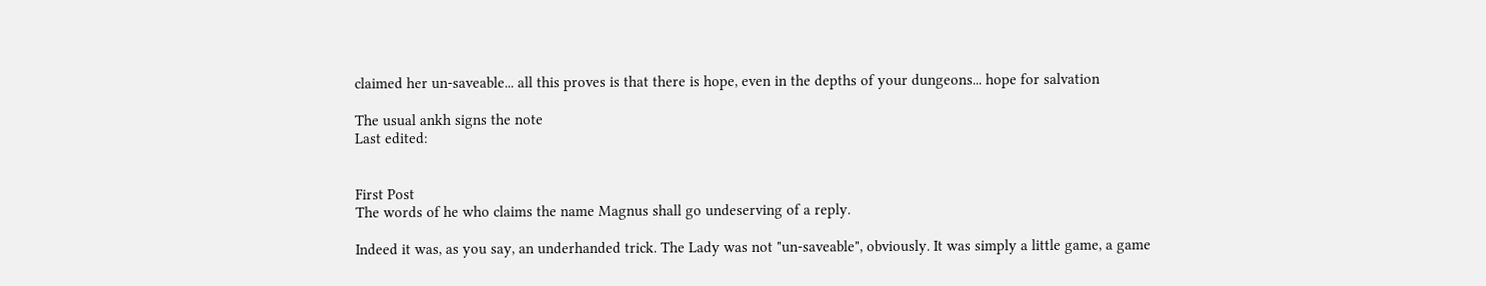claimed her un-saveable... all this proves is that there is hope, even in the depths of your dungeons... hope for salvation

The usual ankh signs the note
Last edited:


First Post
The words of he who claims the name Magnus shall go undeserving of a reply.

Indeed it was, as you say, an underhanded trick. The Lady was not "un-saveable", obviously. It was simply a little game, a game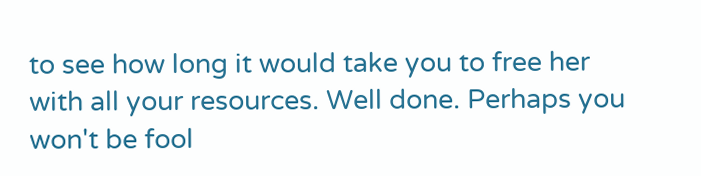to see how long it would take you to free her with all your resources. Well done. Perhaps you won't be fool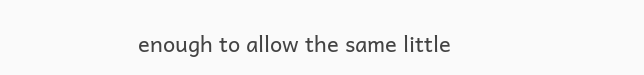enough to allow the same little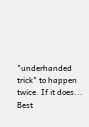"underhanded trick" to happen twice. If it does...
Best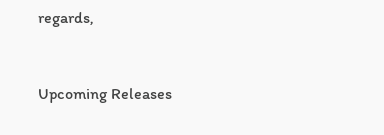regards,


Upcoming Releases